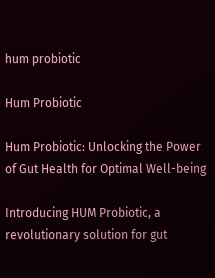hum probiotic

Hum Probiotic

Hum Probiotic: Unlocking the Power of Gut Health for Optimal Well-being

Introducing HUM Probiotic, a revolutionary solution for gut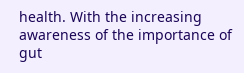health. With the increasing awareness of the importance of gut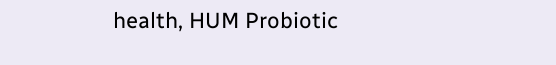health, HUM Probiotic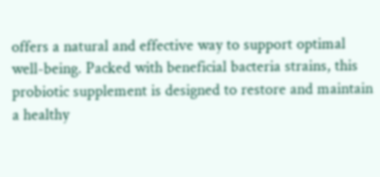offers a natural and effective way to support optimal well-being. Packed with beneficial bacteria strains, this probiotic supplement is designed to restore and maintain a healthy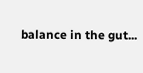balance in the gut...